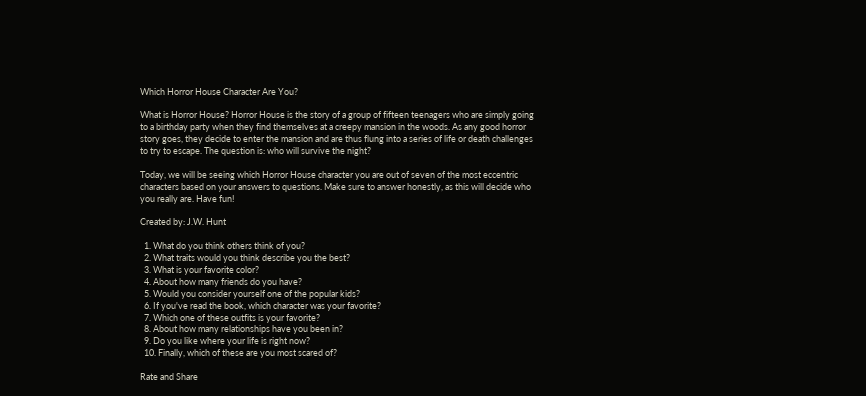Which Horror House Character Are You?

What is Horror House? Horror House is the story of a group of fifteen teenagers who are simply going to a birthday party when they find themselves at a creepy mansion in the woods. As any good horror story goes, they decide to enter the mansion and are thus flung into a series of life or death challenges to try to escape. The question is: who will survive the night?

Today, we will be seeing which Horror House character you are out of seven of the most eccentric characters based on your answers to questions. Make sure to answer honestly, as this will decide who you really are. Have fun!

Created by: J.W. Hunt

  1. What do you think others think of you?
  2. What traits would you think describe you the best?
  3. What is your favorite color?
  4. About how many friends do you have?
  5. Would you consider yourself one of the popular kids?
  6. If you've read the book, which character was your favorite?
  7. Which one of these outfits is your favorite?
  8. About how many relationships have you been in?
  9. Do you like where your life is right now?
  10. Finally, which of these are you most scared of?

Rate and Share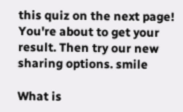this quiz on the next page!
You're about to get your result. Then try our new sharing options. smile

What is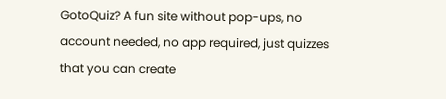GotoQuiz? A fun site without pop-ups, no account needed, no app required, just quizzes that you can create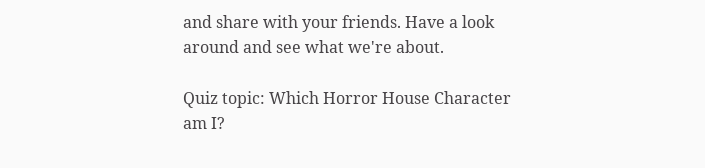and share with your friends. Have a look around and see what we're about.

Quiz topic: Which Horror House Character am I?